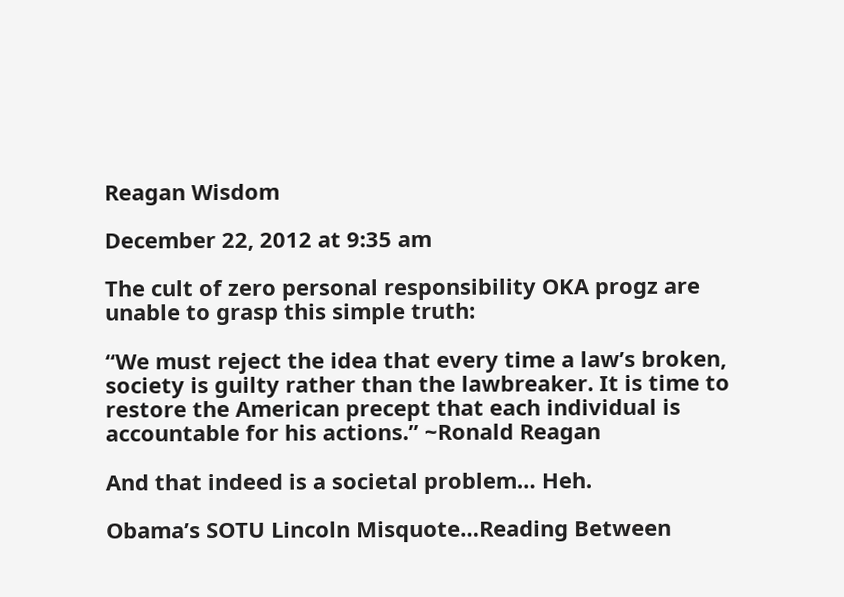Reagan Wisdom

December 22, 2012 at 9:35 am

The cult of zero personal responsibility OKA progz are unable to grasp this simple truth:

“We must reject the idea that every time a law’s broken, society is guilty rather than the lawbreaker. It is time to restore the American precept that each individual is accountable for his actions.” ~Ronald Reagan

And that indeed is a societal problem… Heh.

Obama’s SOTU Lincoln Misquote…Reading Between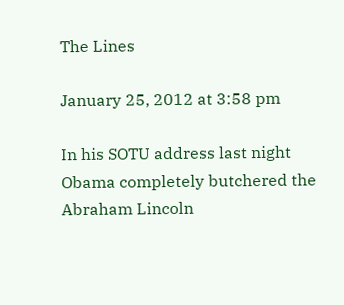The Lines

January 25, 2012 at 3:58 pm

In his SOTU address last night Obama completely butchered the Abraham Lincoln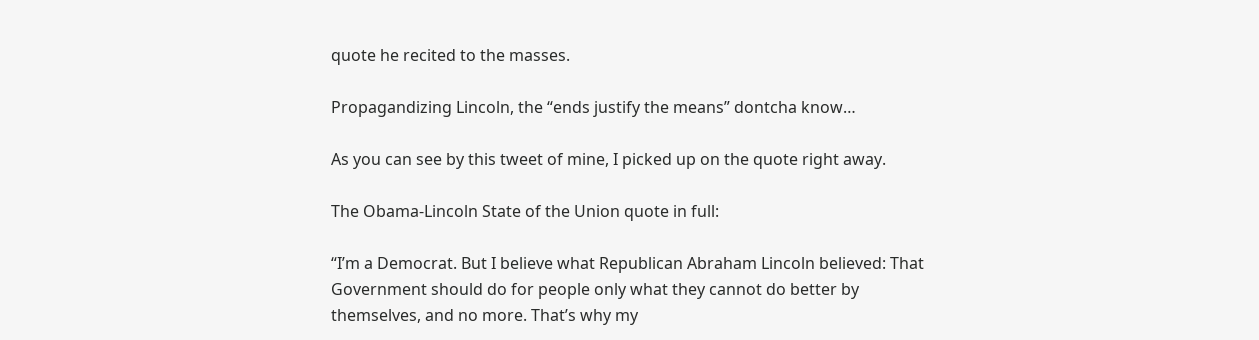quote he recited to the masses.

Propagandizing Lincoln, the “ends justify the means” dontcha know…

As you can see by this tweet of mine, I picked up on the quote right away.

The Obama-Lincoln State of the Union quote in full:

“I’m a Democrat. But I believe what Republican Abraham Lincoln believed: That Government should do for people only what they cannot do better by themselves, and no more. That’s why my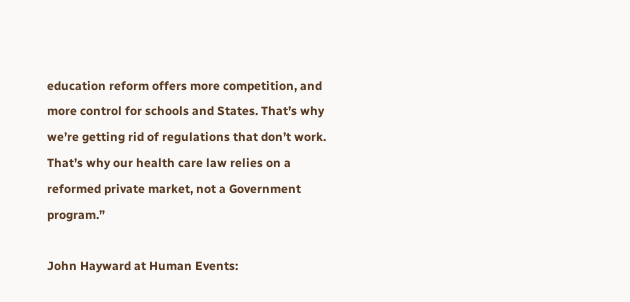education reform offers more competition, and more control for schools and States. That’s why we’re getting rid of regulations that don’t work. That’s why our health care law relies on a reformed private market, not a Government program.”

John Hayward at Human Events: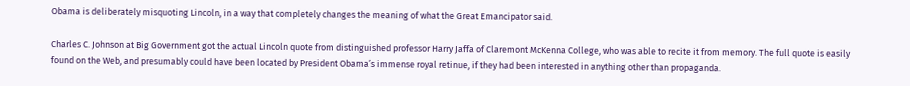Obama is deliberately misquoting Lincoln, in a way that completely changes the meaning of what the Great Emancipator said.

Charles C. Johnson at Big Government got the actual Lincoln quote from distinguished professor Harry Jaffa of Claremont McKenna College, who was able to recite it from memory. The full quote is easily found on the Web, and presumably could have been located by President Obama’s immense royal retinue, if they had been interested in anything other than propaganda.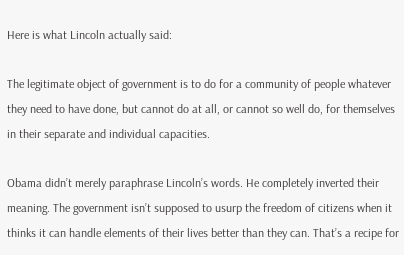Here is what Lincoln actually said:

The legitimate object of government is to do for a community of people whatever they need to have done, but cannot do at all, or cannot so well do, for themselves in their separate and individual capacities.

Obama didn’t merely paraphrase Lincoln’s words. He completely inverted their meaning. The government isn’t supposed to usurp the freedom of citizens when it thinks it can handle elements of their lives better than they can. That’s a recipe for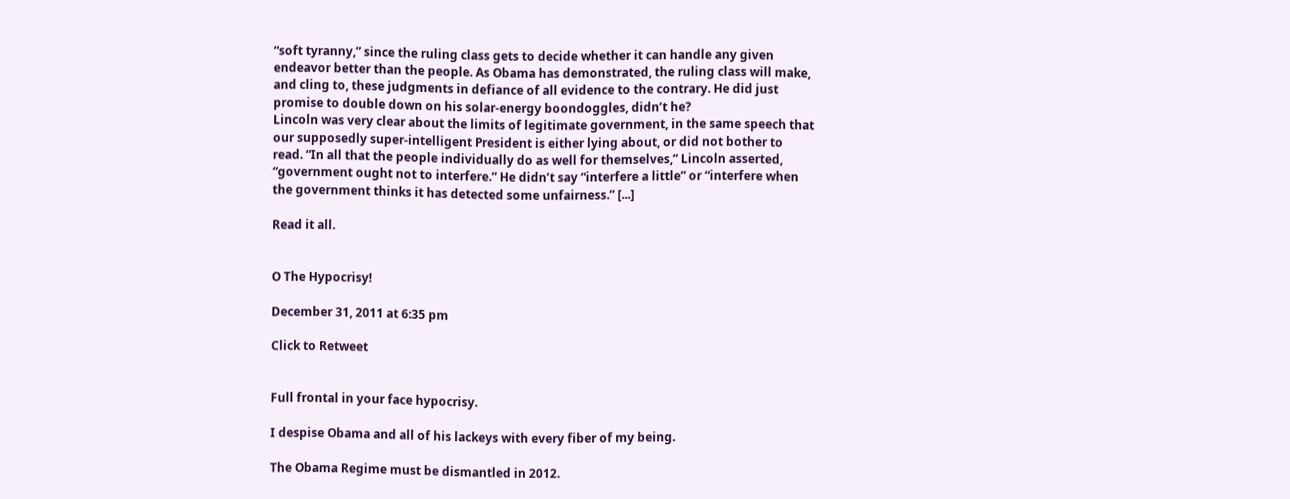“soft tyranny,” since the ruling class gets to decide whether it can handle any given endeavor better than the people. As Obama has demonstrated, the ruling class will make, and cling to, these judgments in defiance of all evidence to the contrary. He did just promise to double down on his solar-energy boondoggles, didn’t he?
Lincoln was very clear about the limits of legitimate government, in the same speech that our supposedly super-intelligent President is either lying about, or did not bother to read. “In all that the people individually do as well for themselves,” Lincoln asserted, “government ought not to interfere.” He didn’t say “interfere a little” or “interfere when the government thinks it has detected some unfairness.” [...]

Read it all.


O The Hypocrisy!

December 31, 2011 at 6:35 pm

Click to Retweet


Full frontal in your face hypocrisy.

I despise Obama and all of his lackeys with every fiber of my being.

The Obama Regime must be dismantled in 2012.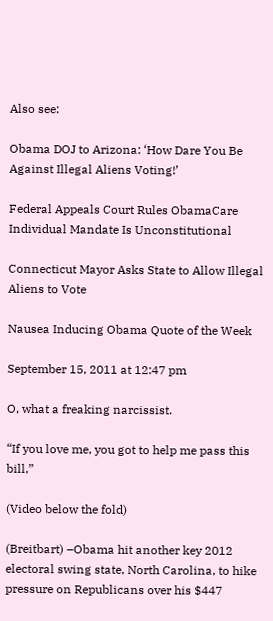Also see:

Obama DOJ to Arizona: ‘How Dare You Be Against Illegal Aliens Voting!’

Federal Appeals Court Rules ObamaCare Individual Mandate Is Unconstitutional

Connecticut Mayor Asks State to Allow Illegal Aliens to Vote

Nausea Inducing Obama Quote of the Week

September 15, 2011 at 12:47 pm

O, what a freaking narcissist.

“If you love me, you got to help me pass this bill,”

(Video below the fold)

(Breitbart) –Obama hit another key 2012 electoral swing state, North Carolina, to hike pressure on Republicans over his $447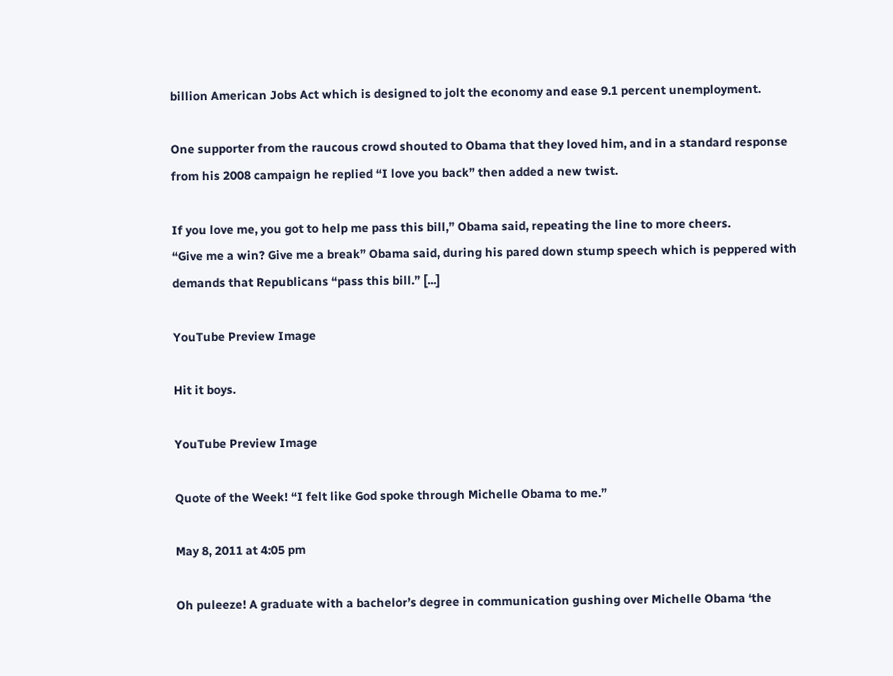billion American Jobs Act which is designed to jolt the economy and ease 9.1 percent unemployment.

One supporter from the raucous crowd shouted to Obama that they loved him, and in a standard response from his 2008 campaign he replied “I love you back” then added a new twist.

If you love me, you got to help me pass this bill,” Obama said, repeating the line to more cheers.
“Give me a win? Give me a break” Obama said, during his pared down stump speech which is peppered with demands that Republicans “pass this bill.” [...]

YouTube Preview Image

Hit it boys.

YouTube Preview Image

Quote of the Week! “I felt like God spoke through Michelle Obama to me.”

May 8, 2011 at 4:05 pm

Oh puleeze! A graduate with a bachelor’s degree in communication gushing over Michelle Obama ‘the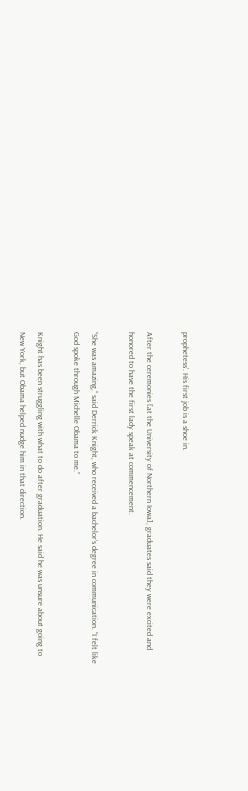prophetess’. His first job is a shoe in.

After the ceremonies [at the University of Northern Iowa], graduates said they were excited and honored to have the first lady speak at commencement.

“She was amazing,” said Derrick Knight, who received a bachelor’s degree in communication. “I felt like God spoke through Michelle Obama to me.”

Knight has been struggling with what to do after graduation. He said he was unsure about going to New York, but Obama helped nudge him in that direction.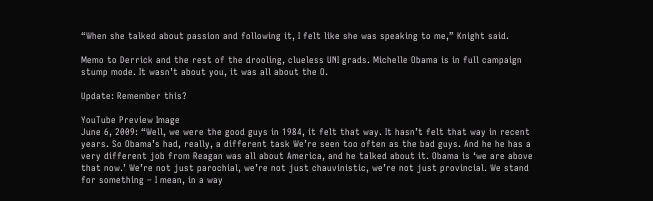“When she talked about passion and following it, I felt like she was speaking to me,” Knight said.

Memo to Derrick and the rest of the drooling, clueless UNI grads. Michelle Obama is in full campaign stump mode. It wasn’t about you, it was all about the O.

Update: Remember this?

YouTube Preview Image
June 6, 2009: “Well, we were the good guys in 1984, it felt that way. It hasn’t felt that way in recent years. So Obama’s had, really, a different task We’re seen too often as the bad guys. And he he has a very different job from Reagan was all about America, and he talked about it. Obama is ‘we are above that now.’ We’re not just parochial, we’re not just chauvinistic, we’re not just provincial. We stand for something – I mean, in a way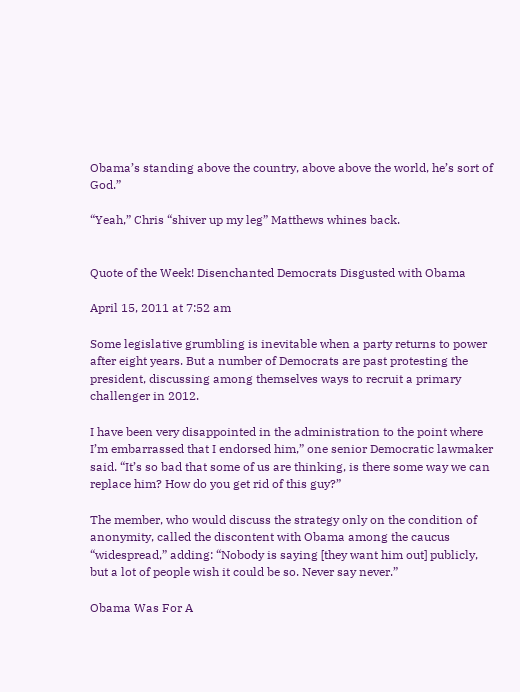Obama’s standing above the country, above above the world, he’s sort of God.”

“Yeah,” Chris “shiver up my leg” Matthews whines back.


Quote of the Week! Disenchanted Democrats Disgusted with Obama

April 15, 2011 at 7:52 am

Some legislative grumbling is inevitable when a party returns to power after eight years. But a number of Democrats are past protesting the president, discussing among themselves ways to recruit a primary challenger in 2012.

I have been very disappointed in the administration to the point where I’m embarrassed that I endorsed him,” one senior Democratic lawmaker said. “It’s so bad that some of us are thinking, is there some way we can replace him? How do you get rid of this guy?”

The member, who would discuss the strategy only on the condition of anonymity, called the discontent with Obama among the caucus “widespread,” adding: “Nobody is saying [they want him out] publicly, but a lot of people wish it could be so. Never say never.”

Obama Was For A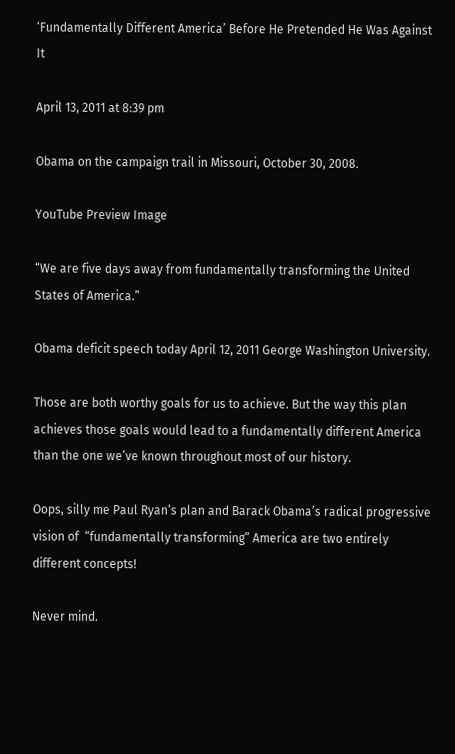‘Fundamentally Different America’ Before He Pretended He Was Against It

April 13, 2011 at 8:39 pm

Obama on the campaign trail in Missouri, October 30, 2008.

YouTube Preview Image

“We are five days away from fundamentally transforming the United States of America.”

Obama deficit speech today April 12, 2011 George Washington University.

Those are both worthy goals for us to achieve. But the way this plan achieves those goals would lead to a fundamentally different America than the one we’ve known throughout most of our history.

Oops, silly me Paul Ryan’s plan and Barack Obama’s radical progressive vision of  “fundamentally transforming” America are two entirely different concepts!

Never mind.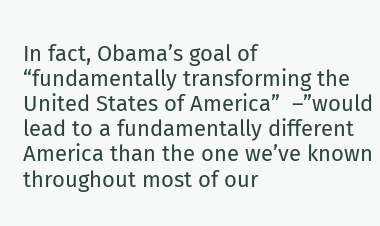In fact, Obama’s goal of “fundamentally transforming the United States of America”  –”would lead to a fundamentally different America than the one we’ve known throughout most of our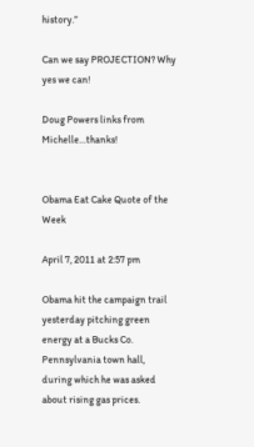history.”

Can we say PROJECTION? Why yes we can!

Doug Powers links from Michelle…thanks!


Obama Eat Cake Quote of the Week

April 7, 2011 at 2:57 pm

Obama hit the campaign trail yesterday pitching green energy at a Bucks Co. Pennsylvania town hall, during which he was asked about rising gas prices.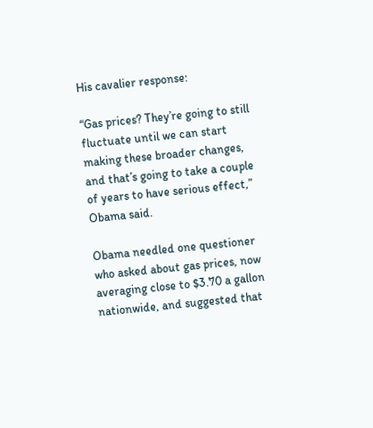His cavalier response:

“Gas prices? They’re going to still fluctuate until we can start making these broader changes, and that’s going to take a couple of years to have serious effect,” Obama said.

Obama needled one questioner who asked about gas prices, now averaging close to $3.70 a gallon nationwide, and suggested that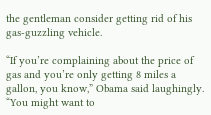the gentleman consider getting rid of his gas-guzzling vehicle.

“If you’re complaining about the price of gas and you’re only getting 8 miles a gallon, you know,” Obama said laughingly. “You might want to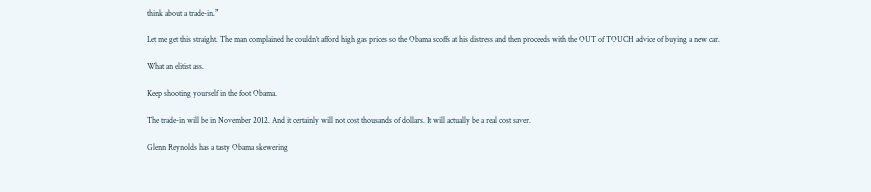think about a trade-in.”

Let me get this straight. The man complained he couldn’t afford high gas prices so the Obama scoffs at his distress and then proceeds with the OUT of TOUCH advice of buying a new car.

What an elitist ass.

Keep shooting yourself in the foot Obama.

The trade-in will be in November 2012. And it certainly will not cost thousands of dollars. It will actually be a real cost saver.

Glenn Reynolds has a tasty Obama skewering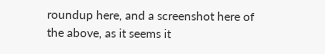roundup here, and a screenshot here of the above, as it seems it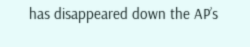has disappeared down the AP’s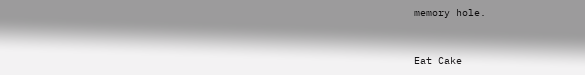memory hole.


Eat Cake